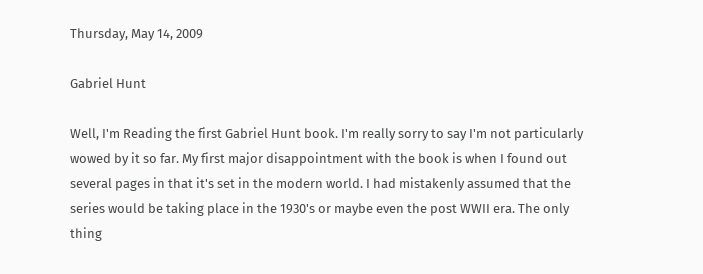Thursday, May 14, 2009

Gabriel Hunt

Well, I'm Reading the first Gabriel Hunt book. I'm really sorry to say I'm not particularly wowed by it so far. My first major disappointment with the book is when I found out several pages in that it's set in the modern world. I had mistakenly assumed that the series would be taking place in the 1930's or maybe even the post WWII era. The only thing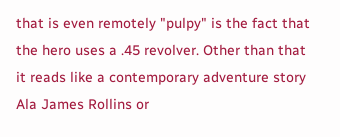that is even remotely "pulpy" is the fact that the hero uses a .45 revolver. Other than that it reads like a contemporary adventure story Ala James Rollins or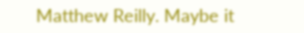Matthew Reilly. Maybe it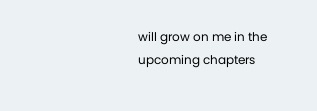will grow on me in the upcoming chapters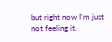but right now I'm just not feeling it.